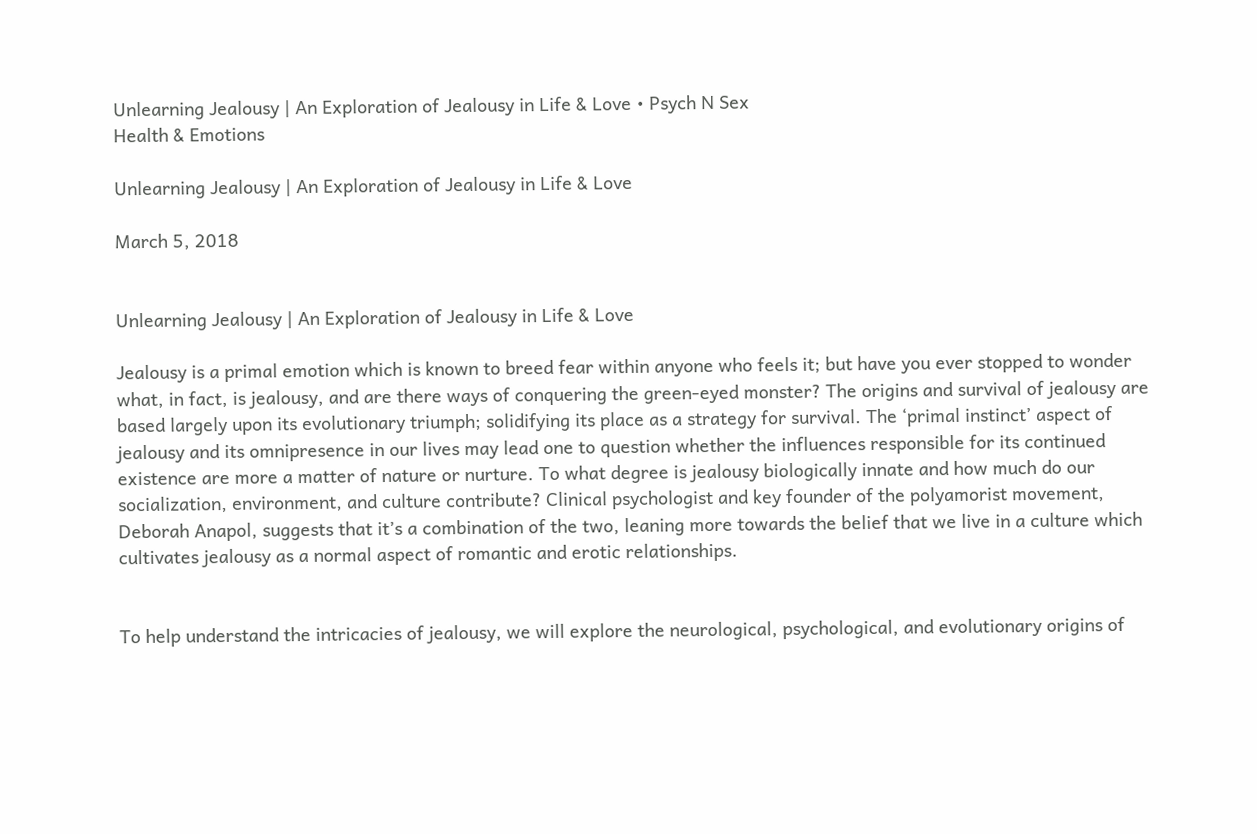Unlearning Jealousy | An Exploration of Jealousy in Life & Love • Psych N Sex
Health & Emotions

Unlearning Jealousy | An Exploration of Jealousy in Life & Love

March 5, 2018


Unlearning Jealousy | An Exploration of Jealousy in Life & Love

Jealousy is a primal emotion which is known to breed fear within anyone who feels it; but have you ever stopped to wonder what, in fact, is jealousy, and are there ways of conquering the green-eyed monster? The origins and survival of jealousy are based largely upon its evolutionary triumph; solidifying its place as a strategy for survival. The ‘primal instinct’ aspect of jealousy and its omnipresence in our lives may lead one to question whether the influences responsible for its continued existence are more a matter of nature or nurture. To what degree is jealousy biologically innate and how much do our socialization, environment, and culture contribute? Clinical psychologist and key founder of the polyamorist movement, Deborah Anapol, suggests that it’s a combination of the two, leaning more towards the belief that we live in a culture which cultivates jealousy as a normal aspect of romantic and erotic relationships.


To help understand the intricacies of jealousy, we will explore the neurological, psychological, and evolutionary origins of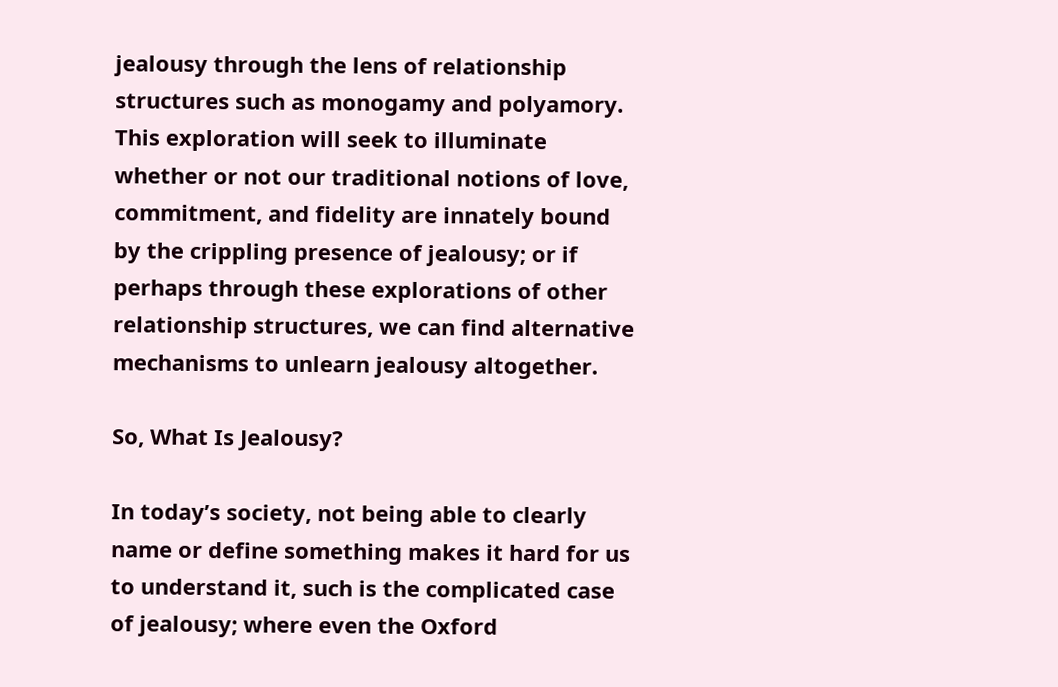jealousy through the lens of relationship structures such as monogamy and polyamory. This exploration will seek to illuminate whether or not our traditional notions of love, commitment, and fidelity are innately bound by the crippling presence of jealousy; or if perhaps through these explorations of other relationship structures, we can find alternative mechanisms to unlearn jealousy altogether.

So, What Is Jealousy?

In today’s society, not being able to clearly name or define something makes it hard for us to understand it, such is the complicated case of jealousy; where even the Oxford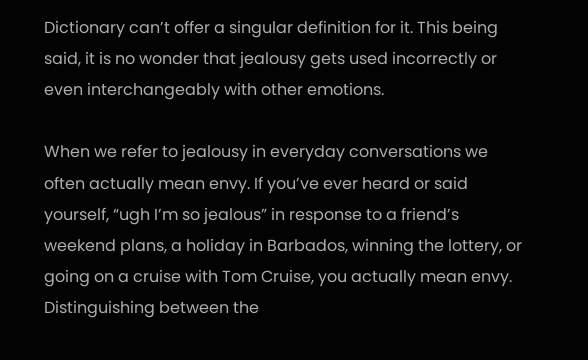Dictionary can’t offer a singular definition for it. This being said, it is no wonder that jealousy gets used incorrectly or even interchangeably with other emotions.

When we refer to jealousy in everyday conversations we often actually mean envy. If you’ve ever heard or said yourself, “ugh I’m so jealous” in response to a friend’s weekend plans, a holiday in Barbados, winning the lottery, or going on a cruise with Tom Cruise, you actually mean envy. Distinguishing between the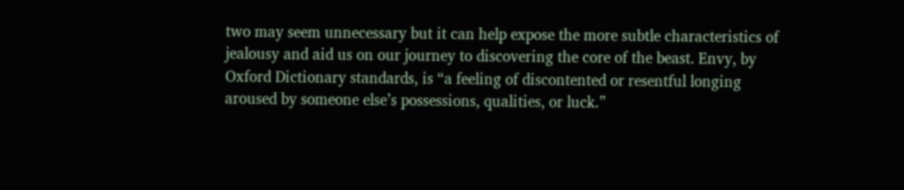two may seem unnecessary but it can help expose the more subtle characteristics of jealousy and aid us on our journey to discovering the core of the beast. Envy, by Oxford Dictionary standards, is “a feeling of discontented or resentful longing aroused by someone else’s possessions, qualities, or luck.”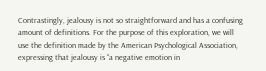Contrastingly, jealousy is not so straightforward and has a confusing amount of definitions. For the purpose of this exploration, we will use the definition made by the American Psychological Association, expressing that jealousy is “a negative emotion in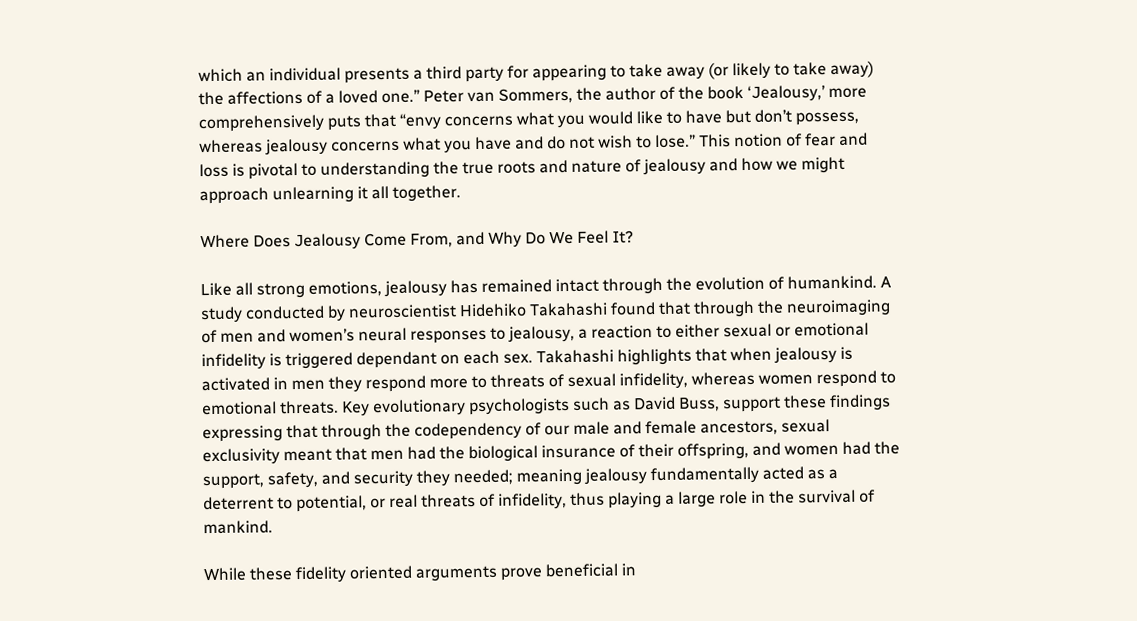which an individual presents a third party for appearing to take away (or likely to take away) the affections of a loved one.” Peter van Sommers, the author of the book ‘Jealousy,’ more comprehensively puts that “envy concerns what you would like to have but don’t possess, whereas jealousy concerns what you have and do not wish to lose.” This notion of fear and loss is pivotal to understanding the true roots and nature of jealousy and how we might approach unlearning it all together.

Where Does Jealousy Come From, and Why Do We Feel It?

Like all strong emotions, jealousy has remained intact through the evolution of humankind. A study conducted by neuroscientist Hidehiko Takahashi found that through the neuroimaging of men and women’s neural responses to jealousy, a reaction to either sexual or emotional infidelity is triggered dependant on each sex. Takahashi highlights that when jealousy is activated in men they respond more to threats of sexual infidelity, whereas women respond to emotional threats. Key evolutionary psychologists such as David Buss, support these findings expressing that through the codependency of our male and female ancestors, sexual exclusivity meant that men had the biological insurance of their offspring, and women had the support, safety, and security they needed; meaning jealousy fundamentally acted as a deterrent to potential, or real threats of infidelity, thus playing a large role in the survival of mankind.

While these fidelity oriented arguments prove beneficial in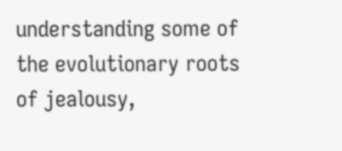understanding some of the evolutionary roots of jealousy,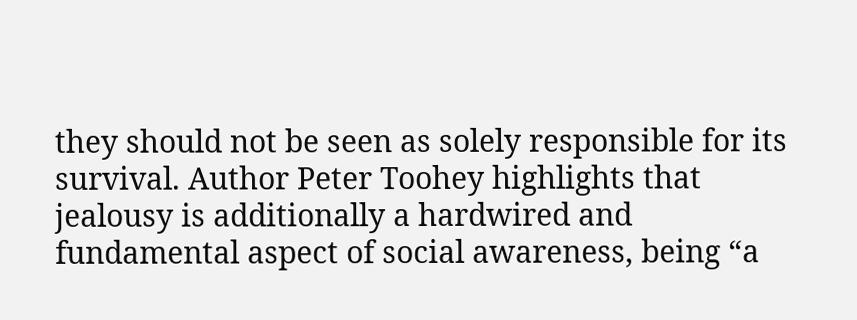they should not be seen as solely responsible for its survival. Author Peter Toohey highlights that jealousy is additionally a hardwired and fundamental aspect of social awareness, being “a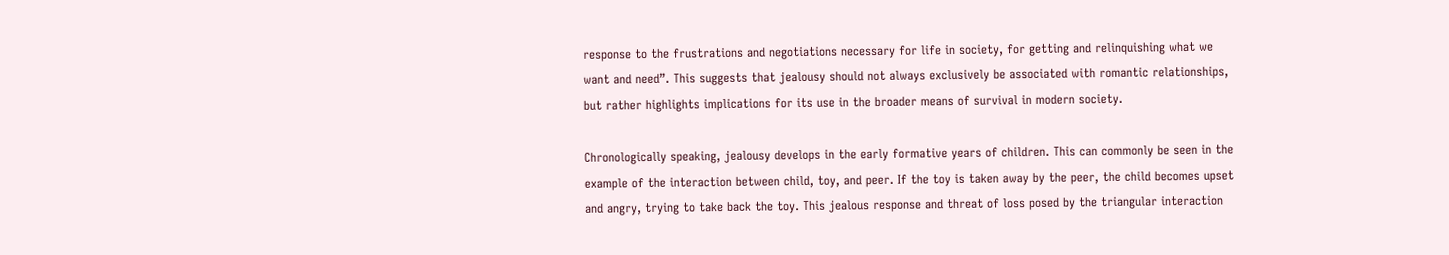response to the frustrations and negotiations necessary for life in society, for getting and relinquishing what we want and need”. This suggests that jealousy should not always exclusively be associated with romantic relationships, but rather highlights implications for its use in the broader means of survival in modern society.

Chronologically speaking, jealousy develops in the early formative years of children. This can commonly be seen in the example of the interaction between child, toy, and peer. If the toy is taken away by the peer, the child becomes upset and angry, trying to take back the toy. This jealous response and threat of loss posed by the triangular interaction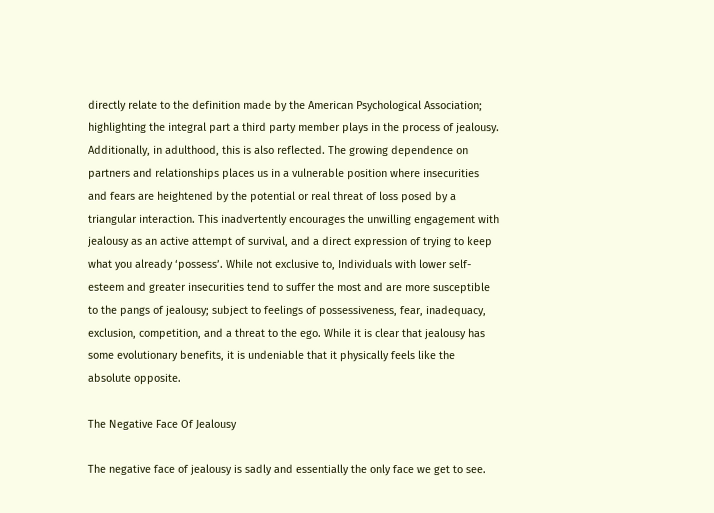directly relate to the definition made by the American Psychological Association; highlighting the integral part a third party member plays in the process of jealousy. Additionally, in adulthood, this is also reflected. The growing dependence on partners and relationships places us in a vulnerable position where insecurities and fears are heightened by the potential or real threat of loss posed by a triangular interaction. This inadvertently encourages the unwilling engagement with jealousy as an active attempt of survival, and a direct expression of trying to keep what you already ‘possess’. While not exclusive to, Individuals with lower self-esteem and greater insecurities tend to suffer the most and are more susceptible to the pangs of jealousy; subject to feelings of possessiveness, fear, inadequacy, exclusion, competition, and a threat to the ego. While it is clear that jealousy has some evolutionary benefits, it is undeniable that it physically feels like the absolute opposite.

The Negative Face Of Jealousy

The negative face of jealousy is sadly and essentially the only face we get to see.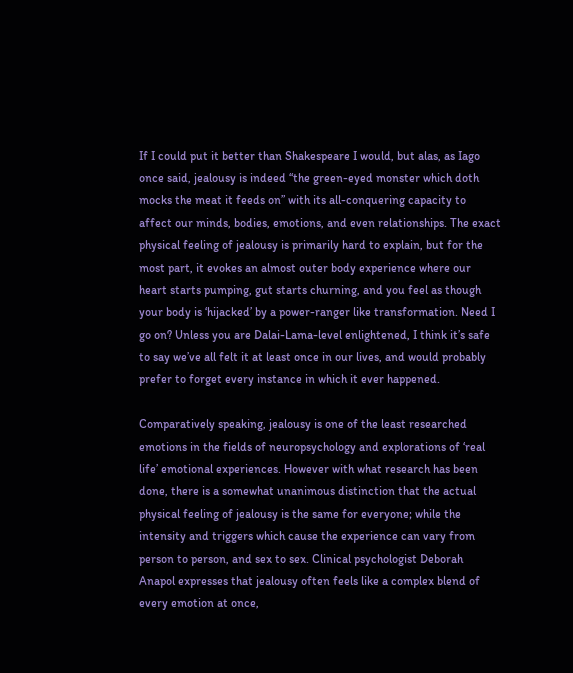If I could put it better than Shakespeare I would, but alas, as Iago once said, jealousy is indeed “the green-eyed monster which doth mocks the meat it feeds on” with its all-conquering capacity to affect our minds, bodies, emotions, and even relationships. The exact physical feeling of jealousy is primarily hard to explain, but for the most part, it evokes an almost outer body experience where our heart starts pumping, gut starts churning, and you feel as though your body is ‘hijacked’ by a power-ranger like transformation. Need I go on? Unless you are Dalai-Lama-level enlightened, I think it’s safe to say we’ve all felt it at least once in our lives, and would probably prefer to forget every instance in which it ever happened.

Comparatively speaking, jealousy is one of the least researched emotions in the fields of neuropsychology and explorations of ‘real life’ emotional experiences. However with what research has been done, there is a somewhat unanimous distinction that the actual physical feeling of jealousy is the same for everyone; while the intensity and triggers which cause the experience can vary from person to person, and sex to sex. Clinical psychologist Deborah Anapol expresses that jealousy often feels like a complex blend of every emotion at once,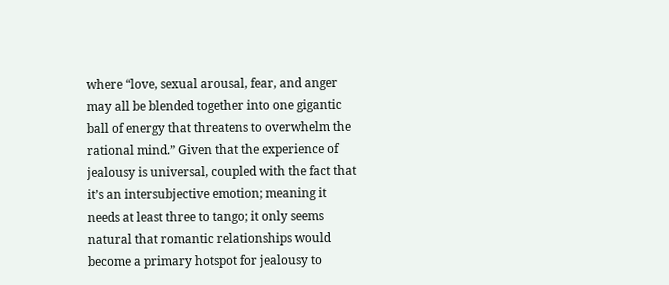where “love, sexual arousal, fear, and anger may all be blended together into one gigantic ball of energy that threatens to overwhelm the rational mind.” Given that the experience of jealousy is universal, coupled with the fact that it’s an intersubjective emotion; meaning it needs at least three to tango; it only seems natural that romantic relationships would become a primary hotspot for jealousy to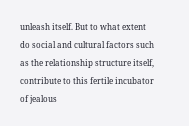unleash itself. But to what extent do social and cultural factors such as the relationship structure itself, contribute to this fertile incubator of jealous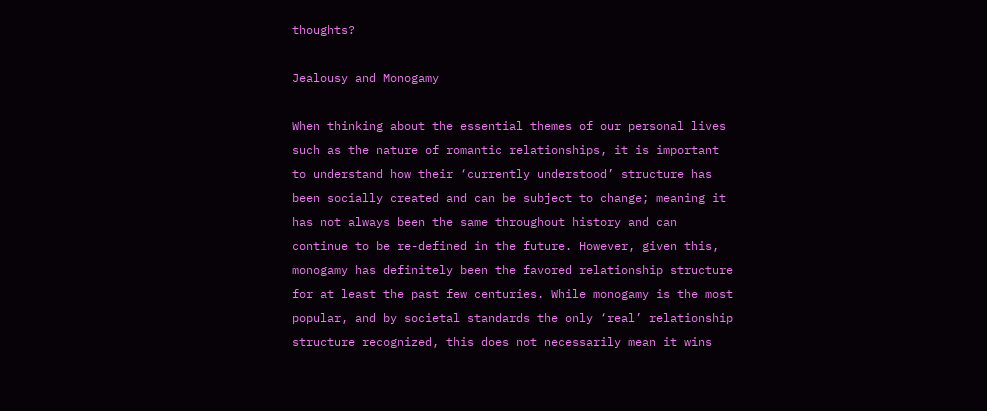thoughts?

Jealousy and Monogamy

When thinking about the essential themes of our personal lives such as the nature of romantic relationships, it is important to understand how their ‘currently understood’ structure has been socially created and can be subject to change; meaning it has not always been the same throughout history and can continue to be re-defined in the future. However, given this, monogamy has definitely been the favored relationship structure for at least the past few centuries. While monogamy is the most popular, and by societal standards the only ‘real’ relationship structure recognized, this does not necessarily mean it wins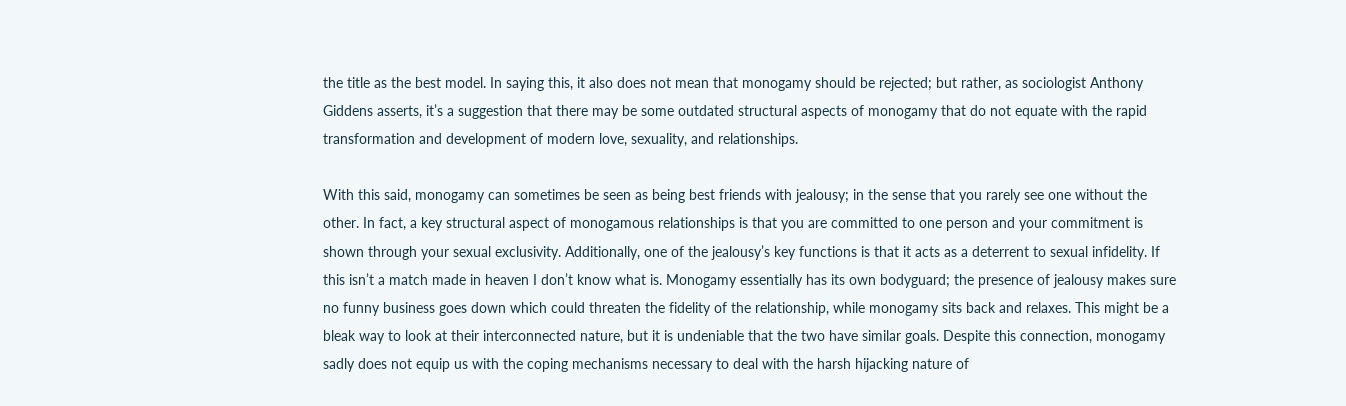the title as the best model. In saying this, it also does not mean that monogamy should be rejected; but rather, as sociologist Anthony Giddens asserts, it’s a suggestion that there may be some outdated structural aspects of monogamy that do not equate with the rapid transformation and development of modern love, sexuality, and relationships.

With this said, monogamy can sometimes be seen as being best friends with jealousy; in the sense that you rarely see one without the other. In fact, a key structural aspect of monogamous relationships is that you are committed to one person and your commitment is shown through your sexual exclusivity. Additionally, one of the jealousy’s key functions is that it acts as a deterrent to sexual infidelity. If this isn’t a match made in heaven I don’t know what is. Monogamy essentially has its own bodyguard; the presence of jealousy makes sure no funny business goes down which could threaten the fidelity of the relationship, while monogamy sits back and relaxes. This might be a bleak way to look at their interconnected nature, but it is undeniable that the two have similar goals. Despite this connection, monogamy sadly does not equip us with the coping mechanisms necessary to deal with the harsh hijacking nature of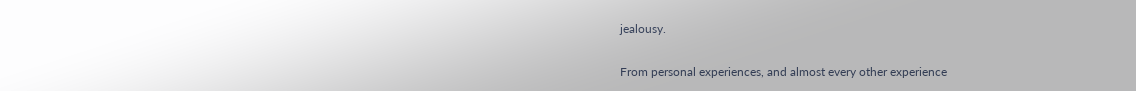jealousy.

From personal experiences, and almost every other experience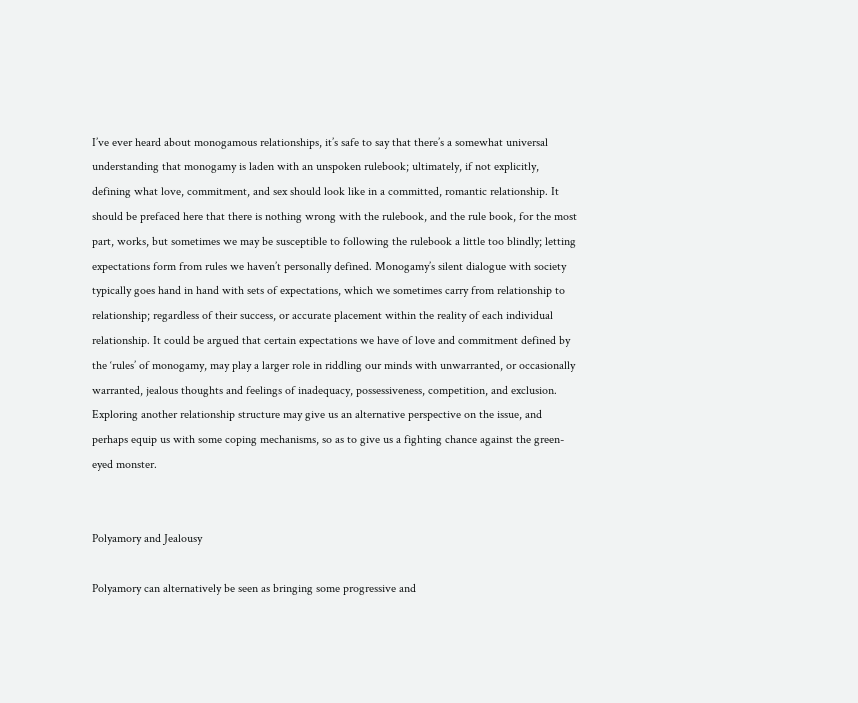I’ve ever heard about monogamous relationships, it’s safe to say that there’s a somewhat universal understanding that monogamy is laden with an unspoken rulebook; ultimately, if not explicitly, defining what love, commitment, and sex should look like in a committed, romantic relationship. It should be prefaced here that there is nothing wrong with the rulebook, and the rule book, for the most part, works, but sometimes we may be susceptible to following the rulebook a little too blindly; letting expectations form from rules we haven’t personally defined. Monogamy’s silent dialogue with society typically goes hand in hand with sets of expectations, which we sometimes carry from relationship to relationship; regardless of their success, or accurate placement within the reality of each individual relationship. It could be argued that certain expectations we have of love and commitment defined by the ‘rules’ of monogamy, may play a larger role in riddling our minds with unwarranted, or occasionally warranted, jealous thoughts and feelings of inadequacy, possessiveness, competition, and exclusion. Exploring another relationship structure may give us an alternative perspective on the issue, and perhaps equip us with some coping mechanisms, so as to give us a fighting chance against the green-eyed monster.


Polyamory and Jealousy

Polyamory can alternatively be seen as bringing some progressive and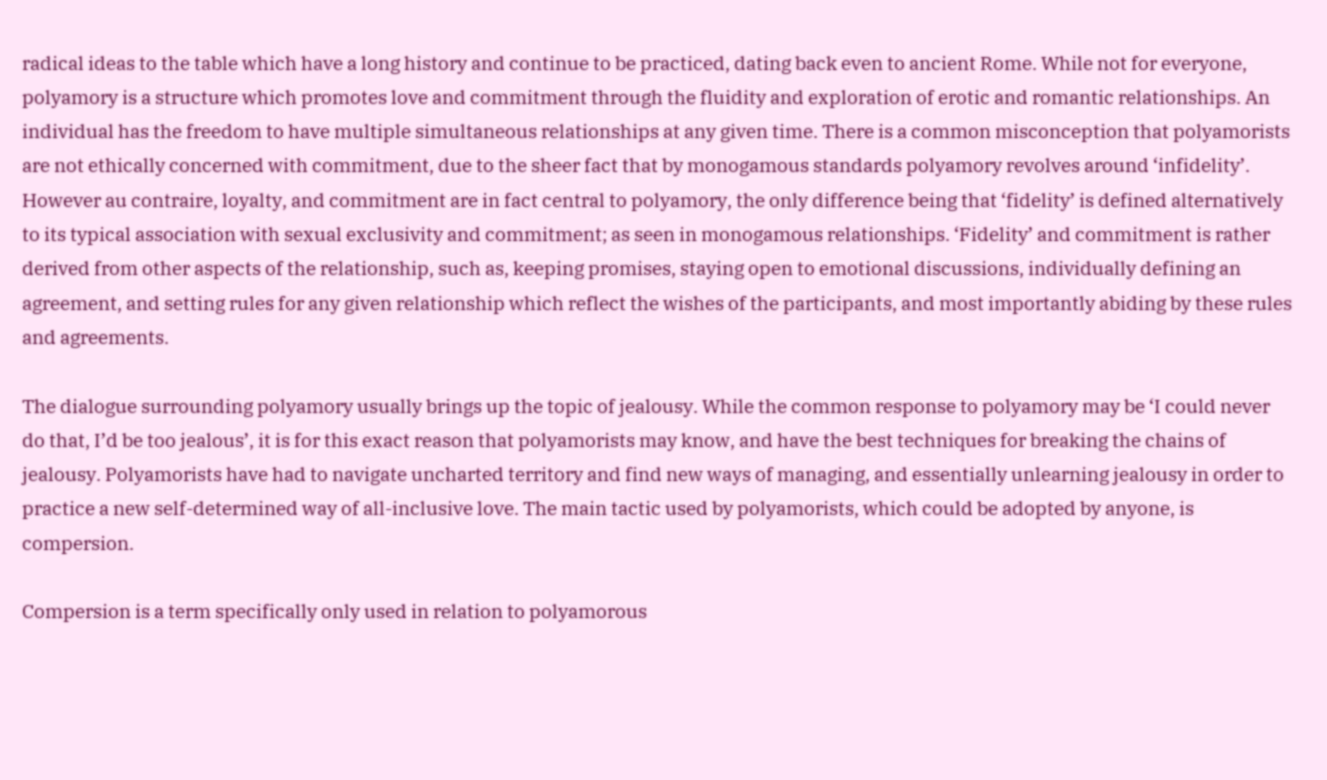radical ideas to the table which have a long history and continue to be practiced, dating back even to ancient Rome. While not for everyone, polyamory is a structure which promotes love and commitment through the fluidity and exploration of erotic and romantic relationships. An individual has the freedom to have multiple simultaneous relationships at any given time. There is a common misconception that polyamorists are not ethically concerned with commitment, due to the sheer fact that by monogamous standards polyamory revolves around ‘infidelity’. However au contraire, loyalty, and commitment are in fact central to polyamory, the only difference being that ‘fidelity’ is defined alternatively to its typical association with sexual exclusivity and commitment; as seen in monogamous relationships. ‘Fidelity’ and commitment is rather derived from other aspects of the relationship, such as, keeping promises, staying open to emotional discussions, individually defining an agreement, and setting rules for any given relationship which reflect the wishes of the participants, and most importantly abiding by these rules and agreements.

The dialogue surrounding polyamory usually brings up the topic of jealousy. While the common response to polyamory may be ‘I could never do that, I’d be too jealous’, it is for this exact reason that polyamorists may know, and have the best techniques for breaking the chains of jealousy. Polyamorists have had to navigate uncharted territory and find new ways of managing, and essentially unlearning jealousy in order to practice a new self-determined way of all-inclusive love. The main tactic used by polyamorists, which could be adopted by anyone, is compersion.

Compersion is a term specifically only used in relation to polyamorous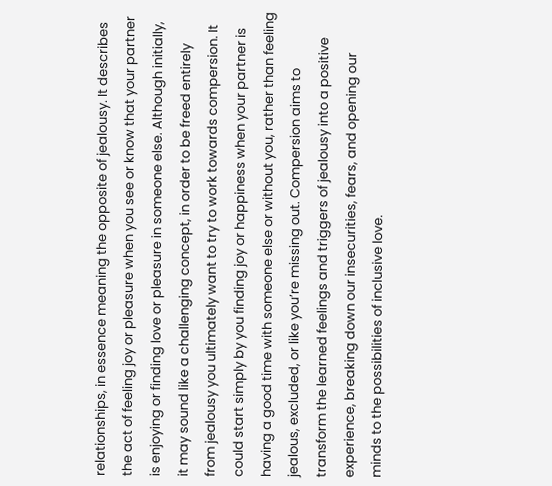relationships, in essence meaning the opposite of jealousy. It describes the act of feeling joy or pleasure when you see or know that your partner is enjoying or finding love or pleasure in someone else. Although initially, it may sound like a challenging concept, in order to be freed entirely from jealousy you ultimately want to try to work towards compersion. It could start simply by you finding joy or happiness when your partner is having a good time with someone else or without you, rather than feeling jealous, excluded, or like you’re missing out. Compersion aims to transform the learned feelings and triggers of jealousy into a positive experience, breaking down our insecurities, fears, and opening our minds to the possibilities of inclusive love.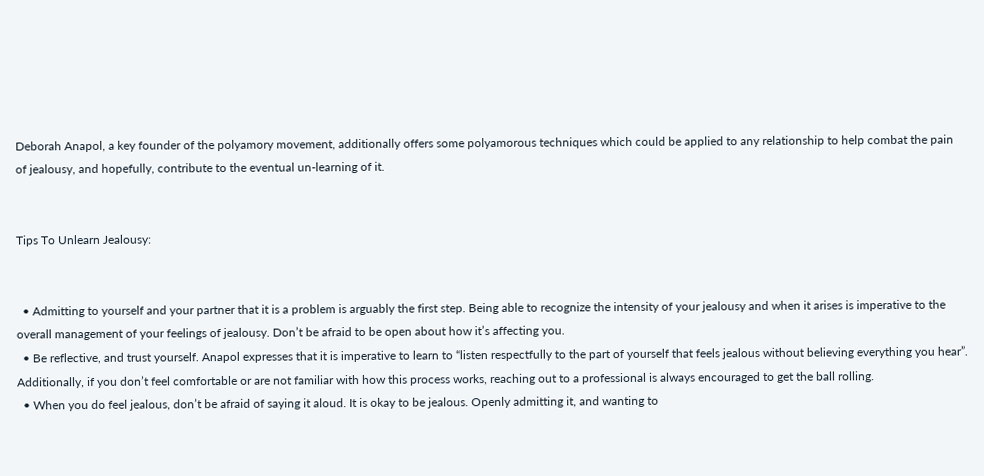Deborah Anapol, a key founder of the polyamory movement, additionally offers some polyamorous techniques which could be applied to any relationship to help combat the pain of jealousy, and hopefully, contribute to the eventual un-learning of it.


Tips To Unlearn Jealousy:


  • Admitting to yourself and your partner that it is a problem is arguably the first step. Being able to recognize the intensity of your jealousy and when it arises is imperative to the overall management of your feelings of jealousy. Don’t be afraid to be open about how it’s affecting you.
  • Be reflective, and trust yourself. Anapol expresses that it is imperative to learn to “listen respectfully to the part of yourself that feels jealous without believing everything you hear”. Additionally, if you don’t feel comfortable or are not familiar with how this process works, reaching out to a professional is always encouraged to get the ball rolling.
  • When you do feel jealous, don’t be afraid of saying it aloud. It is okay to be jealous. Openly admitting it, and wanting to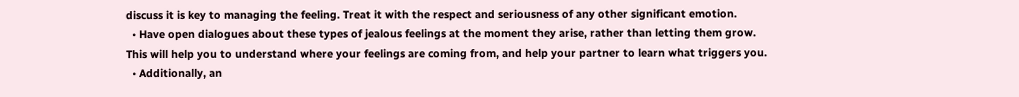discuss it is key to managing the feeling. Treat it with the respect and seriousness of any other significant emotion.
  • Have open dialogues about these types of jealous feelings at the moment they arise, rather than letting them grow. This will help you to understand where your feelings are coming from, and help your partner to learn what triggers you.
  • Additionally, an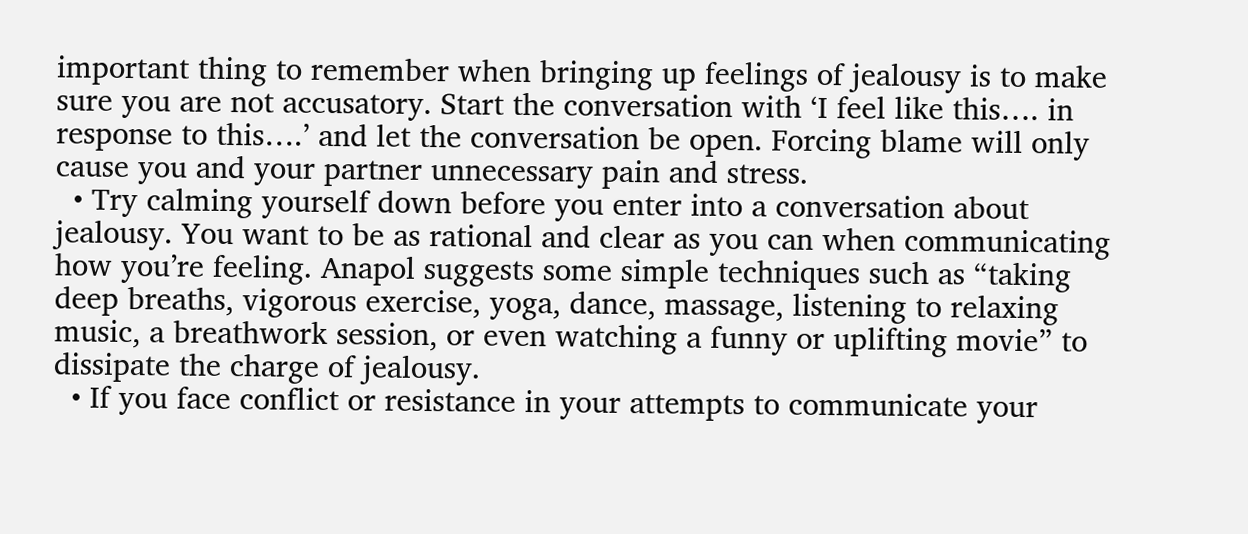important thing to remember when bringing up feelings of jealousy is to make sure you are not accusatory. Start the conversation with ‘I feel like this…. in response to this….’ and let the conversation be open. Forcing blame will only cause you and your partner unnecessary pain and stress.
  • Try calming yourself down before you enter into a conversation about jealousy. You want to be as rational and clear as you can when communicating how you’re feeling. Anapol suggests some simple techniques such as “taking deep breaths, vigorous exercise, yoga, dance, massage, listening to relaxing music, a breathwork session, or even watching a funny or uplifting movie” to dissipate the charge of jealousy.
  • If you face conflict or resistance in your attempts to communicate your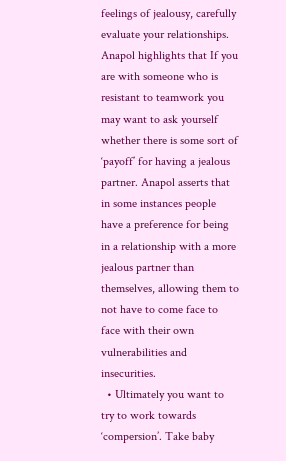feelings of jealousy, carefully evaluate your relationships. Anapol highlights that If you are with someone who is resistant to teamwork you may want to ask yourself whether there is some sort of ‘payoff’ for having a jealous partner. Anapol asserts that in some instances people have a preference for being in a relationship with a more jealous partner than themselves, allowing them to not have to come face to face with their own vulnerabilities and insecurities.
  • Ultimately you want to try to work towards ‘compersion’. Take baby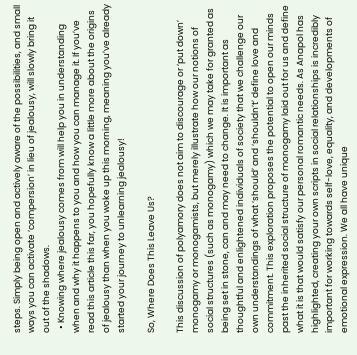steps. Simply being open and actively aware of the possibilities, and small ways you can activate ‘compersion’ in lieu of jealousy, will slowly bring it out of the shadows.
  • Knowing where jealousy comes from will help you in understanding when and why it happens to you and how you can manage it. If you’ve read this article this far, you hopefully know a little more about the origins of jealousy than when you woke up this morning, meaning you’ve already started your journey to unlearning jealousy!

So, Where Does This Leave Us?

This discussion of polyamory does not aim to discourage or ‘put down’ monogamy or monogamists, but merely illustrate how our notions of social structures (such as monogamy) which we may take for granted as being set in stone, can and may need to change. It is important as thoughtful and enlightened individuals of society that we challenge our own understandings of what ‘should’ and ‘shouldn’t’ define love and commitment. This exploration proposes the potential to open our minds past the inherited social structure of monogamy laid out for us and define what it is that would satisfy our personal romantic needs. As Anapol has highlighted, creating your own scripts in social relationships is incredibly important for working towards self-love, equality, and developments of emotional expression. We all have unique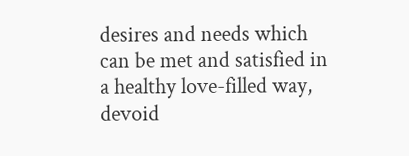desires and needs which can be met and satisfied in a healthy love-filled way, devoid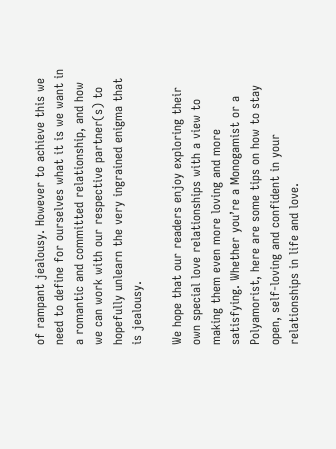of rampant jealousy. However to achieve this we need to define for ourselves what it is we want in a romantic and committed relationship, and how we can work with our respective partner(s) to hopefully unlearn the very ingrained enigma that is jealousy.

We hope that our readers enjoy exploring their own special love relationships with a view to making them even more loving and more satisfying. Whether you’re a Monogamist or a Polyamorist, here are some tips on how to stay open, self-loving and confident in your relationships in life and love.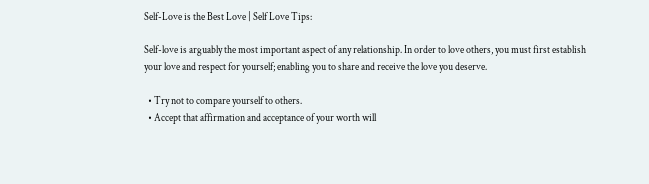Self-Love is the Best Love | Self Love Tips:

Self-love is arguably the most important aspect of any relationship. In order to love others, you must first establish your love and respect for yourself; enabling you to share and receive the love you deserve.

  • Try not to compare yourself to others.
  • Accept that affirmation and acceptance of your worth will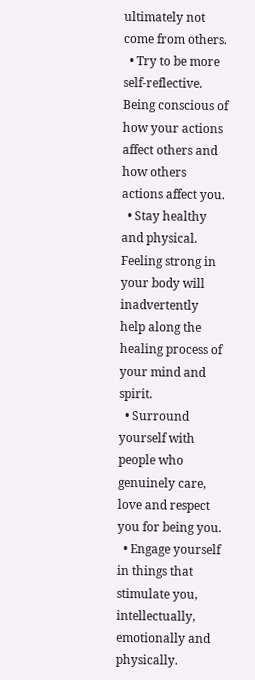ultimately not come from others.
  • Try to be more self-reflective. Being conscious of how your actions affect others and how others actions affect you.
  • Stay healthy and physical. Feeling strong in your body will inadvertently help along the healing process of your mind and spirit.
  • Surround yourself with people who genuinely care, love and respect you for being you.
  • Engage yourself in things that stimulate you, intellectually, emotionally and physically.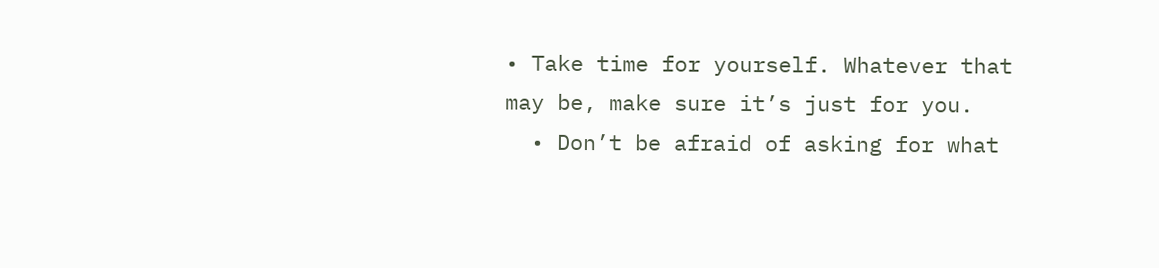• Take time for yourself. Whatever that may be, make sure it’s just for you.
  • Don’t be afraid of asking for what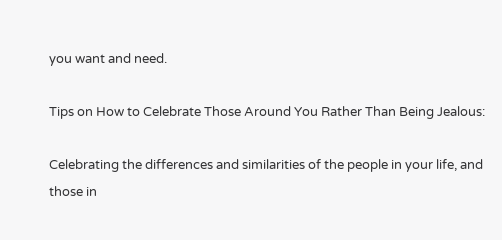you want and need.

Tips on How to Celebrate Those Around You Rather Than Being Jealous:

Celebrating the differences and similarities of the people in your life, and those in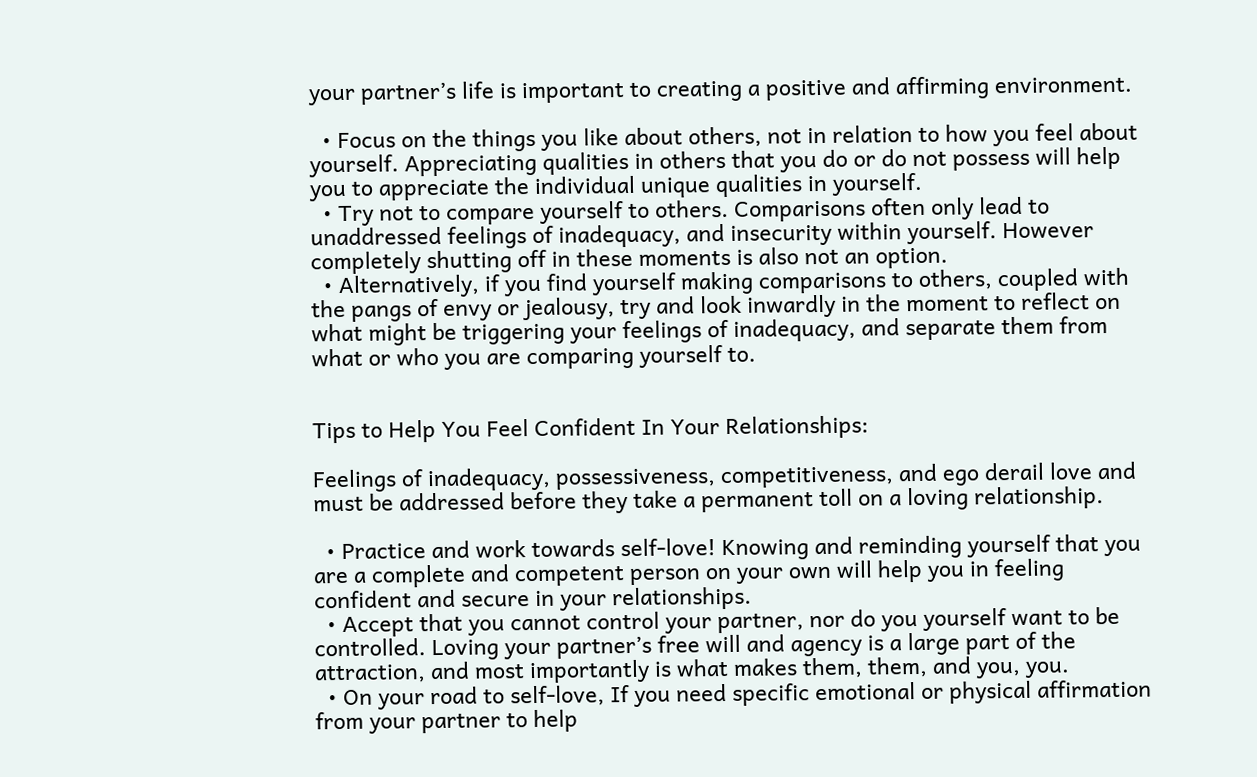your partner’s life is important to creating a positive and affirming environment.

  • Focus on the things you like about others, not in relation to how you feel about yourself. Appreciating qualities in others that you do or do not possess will help you to appreciate the individual unique qualities in yourself.
  • Try not to compare yourself to others. Comparisons often only lead to unaddressed feelings of inadequacy, and insecurity within yourself. However completely shutting off in these moments is also not an option.
  • Alternatively, if you find yourself making comparisons to others, coupled with the pangs of envy or jealousy, try and look inwardly in the moment to reflect on what might be triggering your feelings of inadequacy, and separate them from what or who you are comparing yourself to.


Tips to Help You Feel Confident In Your Relationships:

Feelings of inadequacy, possessiveness, competitiveness, and ego derail love and must be addressed before they take a permanent toll on a loving relationship.

  • Practice and work towards self-love! Knowing and reminding yourself that you are a complete and competent person on your own will help you in feeling confident and secure in your relationships.
  • Accept that you cannot control your partner, nor do you yourself want to be controlled. Loving your partner’s free will and agency is a large part of the attraction, and most importantly is what makes them, them, and you, you.
  • On your road to self-love, If you need specific emotional or physical affirmation from your partner to help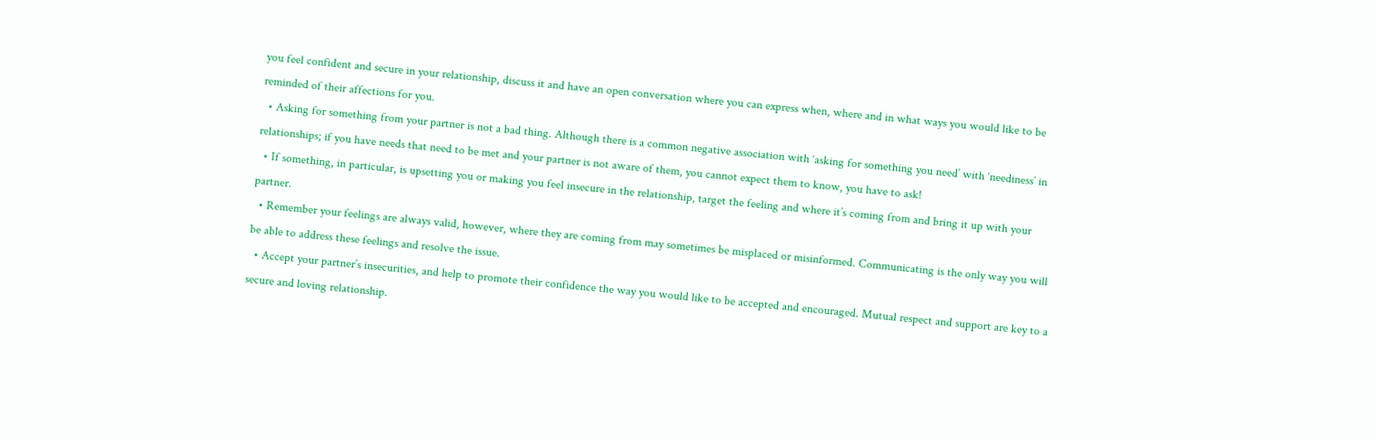you feel confident and secure in your relationship, discuss it and have an open conversation where you can express when, where and in what ways you would like to be reminded of their affections for you.
  • Asking for something from your partner is not a bad thing. Although there is a common negative association with ‘asking for something you need’ with ‘neediness’ in relationships; if you have needs that need to be met and your partner is not aware of them, you cannot expect them to know, you have to ask!
  • If something, in particular, is upsetting you or making you feel insecure in the relationship, target the feeling and where it’s coming from and bring it up with your partner.
  • Remember your feelings are always valid, however, where they are coming from may sometimes be misplaced or misinformed. Communicating is the only way you will be able to address these feelings and resolve the issue.
  • Accept your partner’s insecurities, and help to promote their confidence the way you would like to be accepted and encouraged. Mutual respect and support are key to a secure and loving relationship.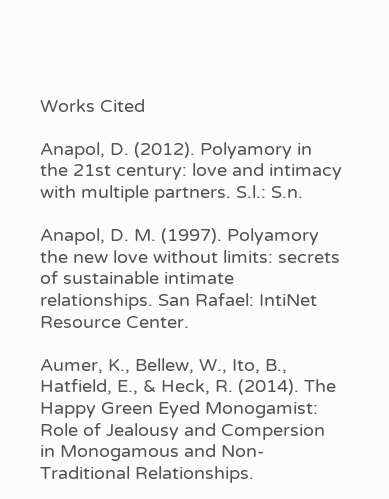Works Cited

Anapol, D. (2012). Polyamory in the 21st century: love and intimacy with multiple partners. S.l.: S.n.

Anapol, D. M. (1997). Polyamory the new love without limits: secrets of sustainable intimate relationships. San Rafael: IntiNet Resource Center.

Aumer, K., Bellew, W., Ito, B., Hatfield, E., & Heck, R. (2014). The Happy Green Eyed Monogamist: Role of Jealousy and Compersion in Monogamous and Non-Traditional Relationships.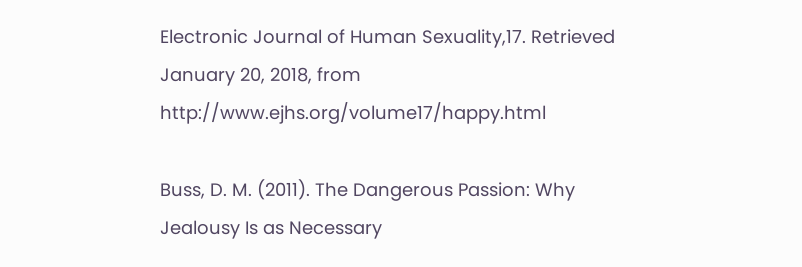Electronic Journal of Human Sexuality,17. Retrieved January 20, 2018, from http://www.ejhs.org/volume17/happy.html

Buss, D. M. (2011). The Dangerous Passion: Why Jealousy Is as Necessary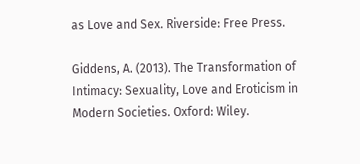as Love and Sex. Riverside: Free Press.

Giddens, A. (2013). The Transformation of Intimacy: Sexuality, Love and Eroticism in Modern Societies. Oxford: Wiley.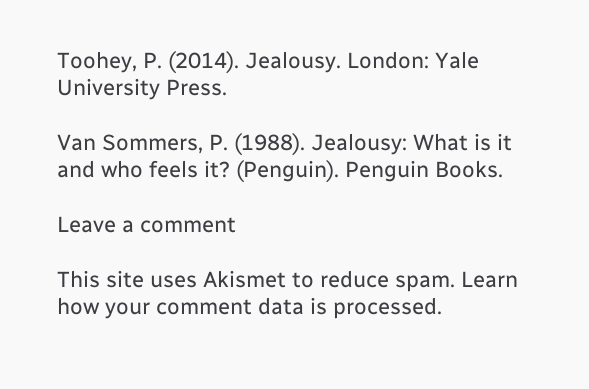Toohey, P. (2014). Jealousy. London: Yale University Press.

Van Sommers, P. (1988). Jealousy: What is it and who feels it? (Penguin). Penguin Books.

Leave a comment

This site uses Akismet to reduce spam. Learn how your comment data is processed.